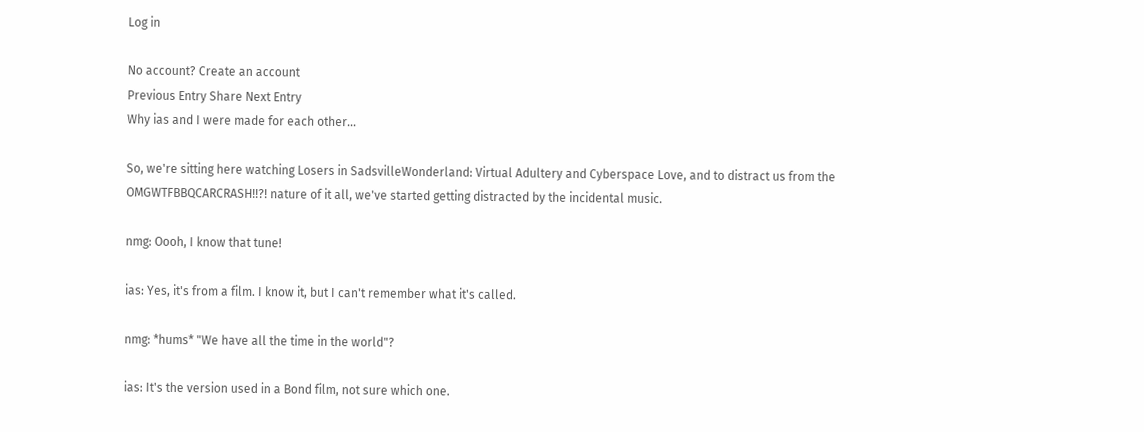Log in

No account? Create an account
Previous Entry Share Next Entry
Why ias and I were made for each other...

So, we're sitting here watching Losers in SadsvilleWonderland: Virtual Adultery and Cyberspace Love, and to distract us from the OMGWTFBBQCARCRASH!!?! nature of it all, we've started getting distracted by the incidental music.

nmg: Oooh, I know that tune!

ias: Yes, it's from a film. I know it, but I can't remember what it's called.

nmg: *hums* "We have all the time in the world"?

ias: It's the version used in a Bond film, not sure which one.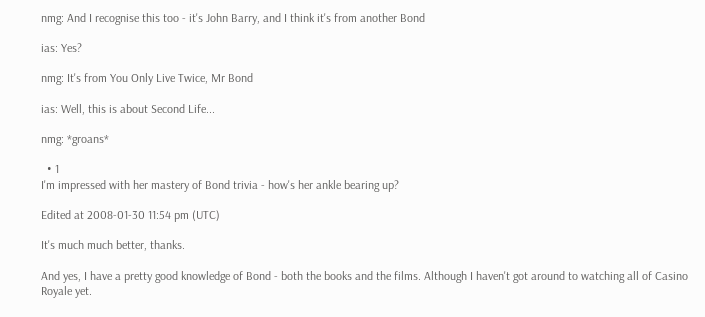nmg: And I recognise this too - it's John Barry, and I think it's from another Bond

ias: Yes?

nmg: It's from You Only Live Twice, Mr Bond

ias: Well, this is about Second Life...

nmg: *groans*

  • 1
I'm impressed with her mastery of Bond trivia - how's her ankle bearing up?

Edited at 2008-01-30 11:54 pm (UTC)

It's much much better, thanks.

And yes, I have a pretty good knowledge of Bond - both the books and the films. Although I haven't got around to watching all of Casino Royale yet.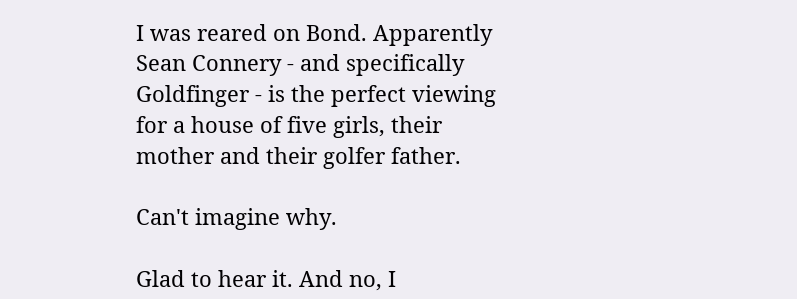I was reared on Bond. Apparently Sean Connery - and specifically Goldfinger - is the perfect viewing for a house of five girls, their mother and their golfer father.

Can't imagine why.

Glad to hear it. And no, I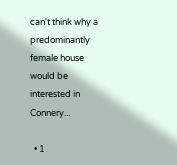can't think why a predominantly female house would be interested in Connery...

  • 1